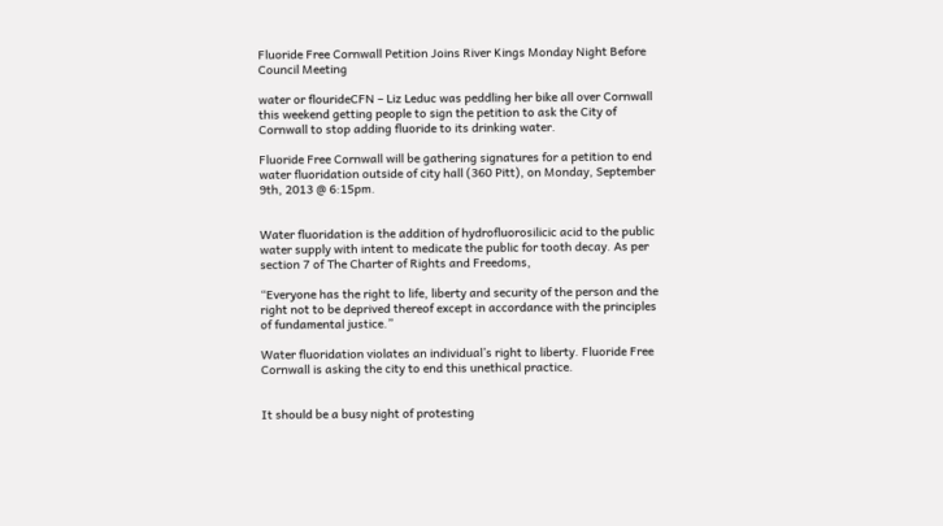Fluoride Free Cornwall Petition Joins River Kings Monday Night Before Council Meeting

water or flourideCFN – Liz Leduc was peddling her bike all over Cornwall this weekend getting people to sign the petition to ask the City of Cornwall to stop adding fluoride to its drinking water.

Fluoride Free Cornwall will be gathering signatures for a petition to end water fluoridation outside of city hall (360 Pitt), on Monday, September 9th, 2013 @ 6:15pm.


Water fluoridation is the addition of hydrofluorosilicic acid to the public water supply with intent to medicate the public for tooth decay. As per section 7 of The Charter of Rights and Freedoms,

“Everyone has the right to life, liberty and security of the person and the right not to be deprived thereof except in accordance with the principles of fundamental justice.”

Water fluoridation violates an individual’s right to liberty. Fluoride Free Cornwall is asking the city to end this unethical practice.


It should be a busy night of protesting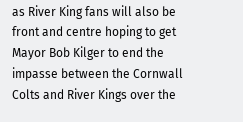as River King fans will also be front and centre hoping to get Mayor Bob Kilger to end the impasse between the Cornwall Colts and River Kings over the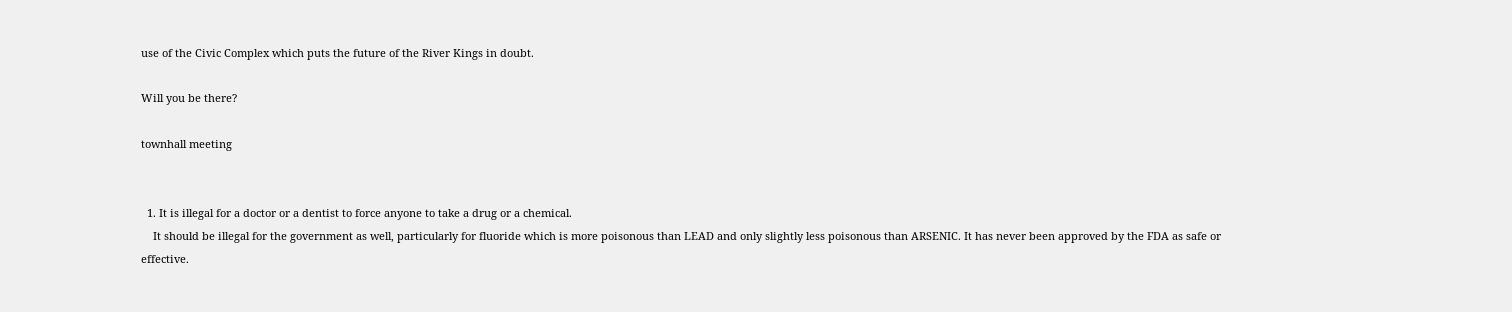use of the Civic Complex which puts the future of the River Kings in doubt.

Will you be there?

townhall meeting


  1. It is illegal for a doctor or a dentist to force anyone to take a drug or a chemical.
    It should be illegal for the government as well, particularly for fluoride which is more poisonous than LEAD and only slightly less poisonous than ARSENIC. It has never been approved by the FDA as safe or effective.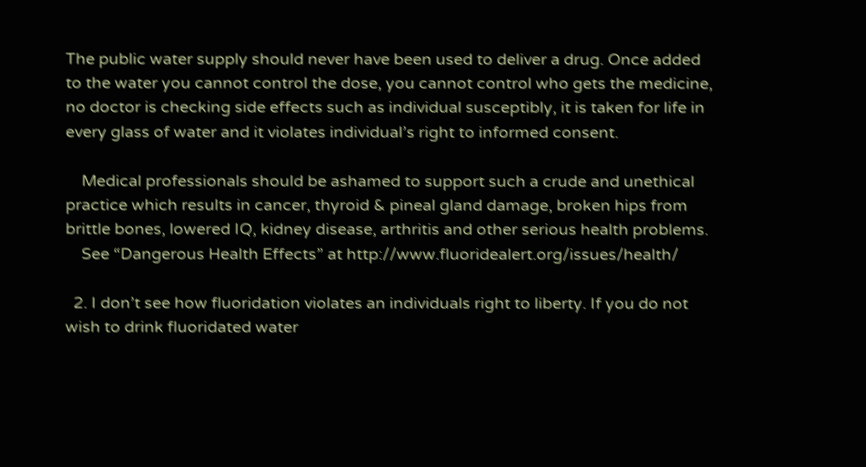The public water supply should never have been used to deliver a drug. Once added to the water you cannot control the dose, you cannot control who gets the medicine, no doctor is checking side effects such as individual susceptibly, it is taken for life in every glass of water and it violates individual’s right to informed consent.

    Medical professionals should be ashamed to support such a crude and unethical practice which results in cancer, thyroid & pineal gland damage, broken hips from brittle bones, lowered IQ, kidney disease, arthritis and other serious health problems.
    See “Dangerous Health Effects” at http://www.fluoridealert.org/issues/health/

  2. I don’t see how fluoridation violates an individuals right to liberty. If you do not wish to drink fluoridated water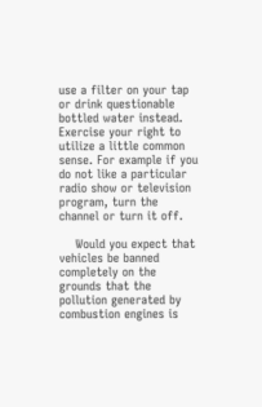use a filter on your tap or drink questionable bottled water instead. Exercise your right to utilize a little common sense. For example if you do not like a particular radio show or television program, turn the channel or turn it off.

    Would you expect that vehicles be banned completely on the grounds that the pollution generated by combustion engines is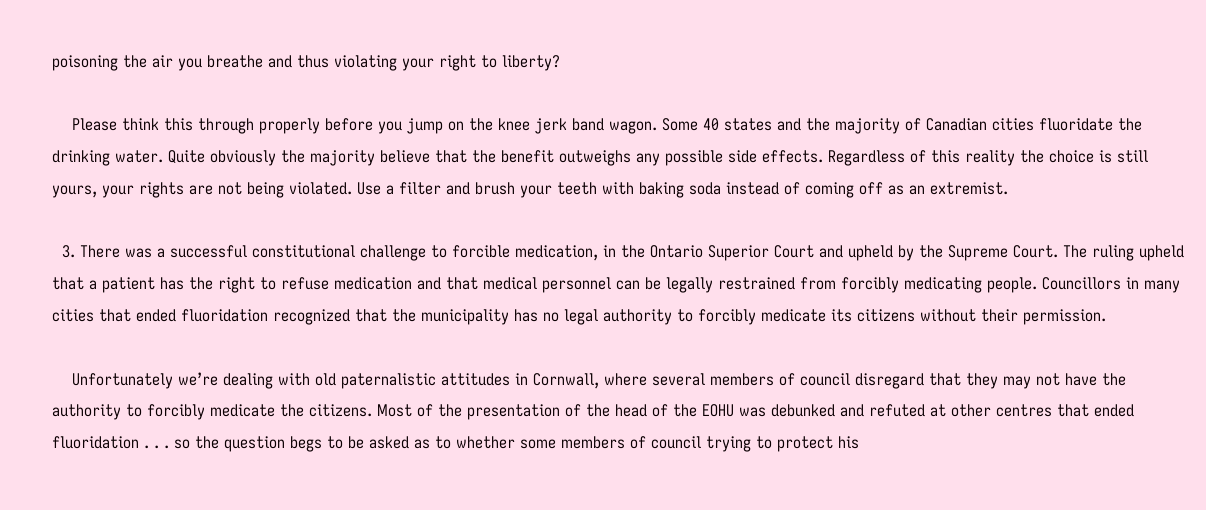poisoning the air you breathe and thus violating your right to liberty?

    Please think this through properly before you jump on the knee jerk band wagon. Some 40 states and the majority of Canadian cities fluoridate the drinking water. Quite obviously the majority believe that the benefit outweighs any possible side effects. Regardless of this reality the choice is still yours, your rights are not being violated. Use a filter and brush your teeth with baking soda instead of coming off as an extremist.

  3. There was a successful constitutional challenge to forcible medication, in the Ontario Superior Court and upheld by the Supreme Court. The ruling upheld that a patient has the right to refuse medication and that medical personnel can be legally restrained from forcibly medicating people. Councillors in many cities that ended fluoridation recognized that the municipality has no legal authority to forcibly medicate its citizens without their permission.

    Unfortunately we’re dealing with old paternalistic attitudes in Cornwall, where several members of council disregard that they may not have the authority to forcibly medicate the citizens. Most of the presentation of the head of the EOHU was debunked and refuted at other centres that ended fluoridation . . . so the question begs to be asked as to whether some members of council trying to protect his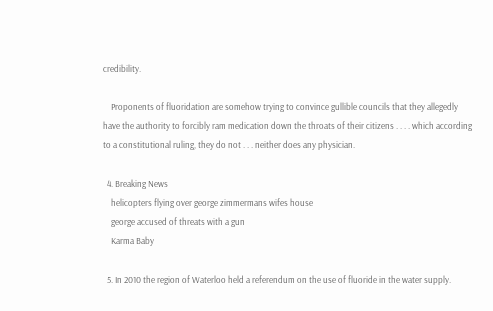credibility.

    Proponents of fluoridation are somehow trying to convince gullible councils that they allegedly have the authority to forcibly ram medication down the throats of their citizens . . . . which according to a constitutional ruling, they do not . . . neither does any physician.

  4. Breaking News
    helicopters flying over george zimmermans wifes house
    george accused of threats with a gun
    Karma Baby

  5. In 2010 the region of Waterloo held a referendum on the use of fluoride in the water supply.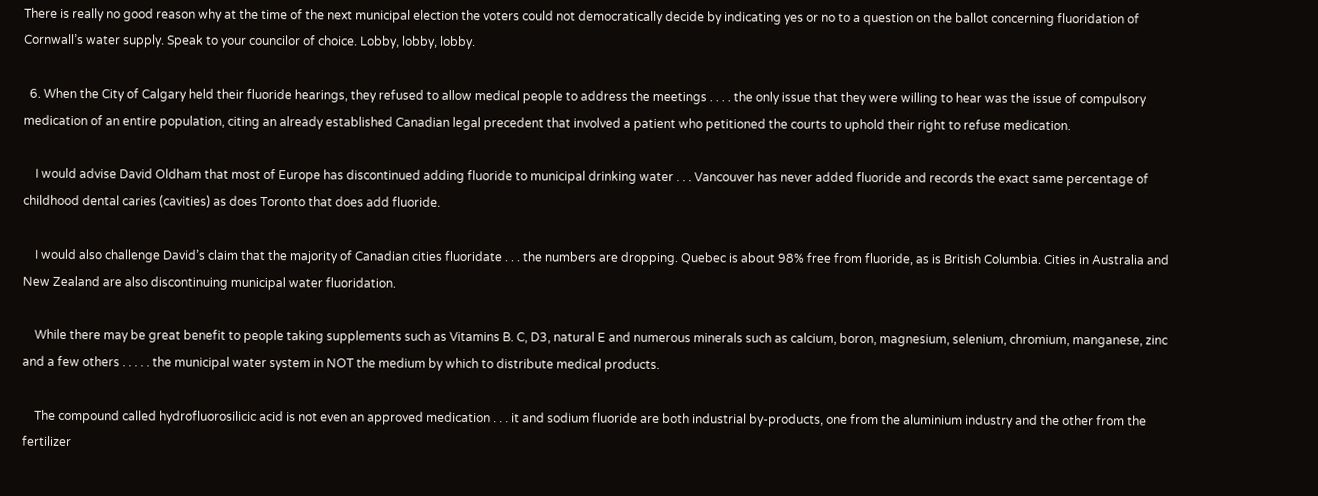There is really no good reason why at the time of the next municipal election the voters could not democratically decide by indicating yes or no to a question on the ballot concerning fluoridation of Cornwall’s water supply. Speak to your councilor of choice. Lobby, lobby, lobby.

  6. When the City of Calgary held their fluoride hearings, they refused to allow medical people to address the meetings . . . . the only issue that they were willing to hear was the issue of compulsory medication of an entire population, citing an already established Canadian legal precedent that involved a patient who petitioned the courts to uphold their right to refuse medication.

    I would advise David Oldham that most of Europe has discontinued adding fluoride to municipal drinking water . . . Vancouver has never added fluoride and records the exact same percentage of childhood dental caries (cavities) as does Toronto that does add fluoride.

    I would also challenge David’s claim that the majority of Canadian cities fluoridate . . . the numbers are dropping. Quebec is about 98% free from fluoride, as is British Columbia. Cities in Australia and New Zealand are also discontinuing municipal water fluoridation.

    While there may be great benefit to people taking supplements such as Vitamins B. C, D3, natural E and numerous minerals such as calcium, boron, magnesium, selenium, chromium, manganese, zinc and a few others . . . . . the municipal water system in NOT the medium by which to distribute medical products.

    The compound called hydrofluorosilicic acid is not even an approved medication . . . it and sodium fluoride are both industrial by-products, one from the aluminium industry and the other from the fertilizer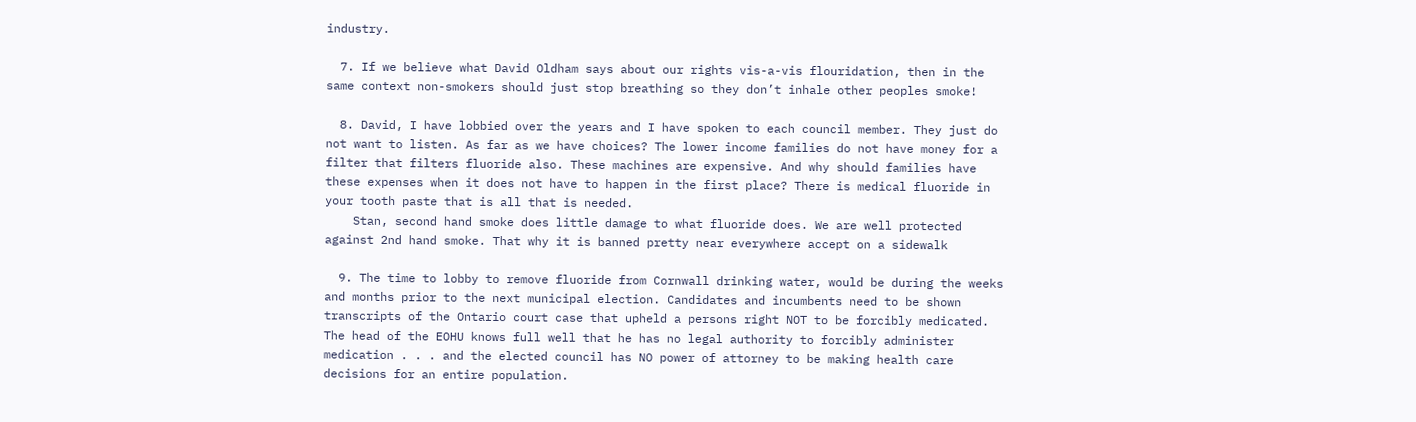industry.

  7. If we believe what David Oldham says about our rights vis-a-vis flouridation, then in the same context non-smokers should just stop breathing so they don’t inhale other peoples smoke!

  8. David, I have lobbied over the years and I have spoken to each council member. They just do not want to listen. As far as we have choices? The lower income families do not have money for a filter that filters fluoride also. These machines are expensive. And why should families have these expenses when it does not have to happen in the first place? There is medical fluoride in your tooth paste that is all that is needed.
    Stan, second hand smoke does little damage to what fluoride does. We are well protected against 2nd hand smoke. That why it is banned pretty near everywhere accept on a sidewalk

  9. The time to lobby to remove fluoride from Cornwall drinking water, would be during the weeks and months prior to the next municipal election. Candidates and incumbents need to be shown transcripts of the Ontario court case that upheld a persons right NOT to be forcibly medicated. The head of the EOHU knows full well that he has no legal authority to forcibly administer medication . . . and the elected council has NO power of attorney to be making health care decisions for an entire population.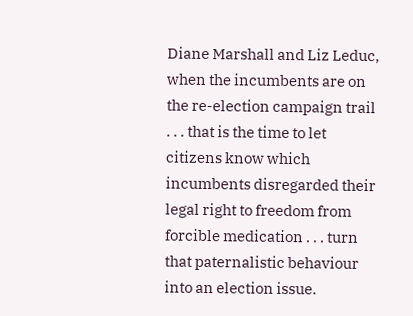Diane Marshall and Liz Leduc, when the incumbents are on the re-election campaign trail . . . that is the time to let citizens know which incumbents disregarded their legal right to freedom from forcible medication . . . turn that paternalistic behaviour into an election issue.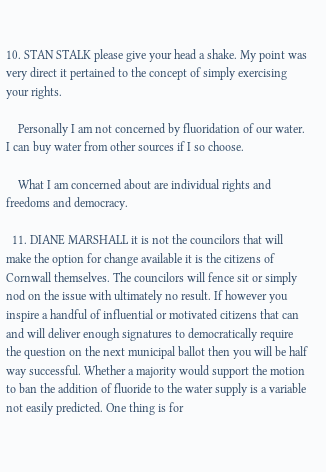10. STAN STALK please give your head a shake. My point was very direct it pertained to the concept of simply exercising your rights.

    Personally I am not concerned by fluoridation of our water. I can buy water from other sources if I so choose.

    What I am concerned about are individual rights and freedoms and democracy.

  11. DIANE MARSHALL it is not the councilors that will make the option for change available it is the citizens of Cornwall themselves. The councilors will fence sit or simply nod on the issue with ultimately no result. If however you inspire a handful of influential or motivated citizens that can and will deliver enough signatures to democratically require the question on the next municipal ballot then you will be half way successful. Whether a majority would support the motion to ban the addition of fluoride to the water supply is a variable not easily predicted. One thing is for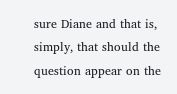sure Diane and that is, simply, that should the question appear on the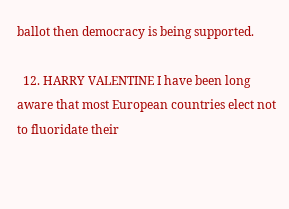ballot then democracy is being supported.

  12. HARRY VALENTINE I have been long aware that most European countries elect not to fluoridate their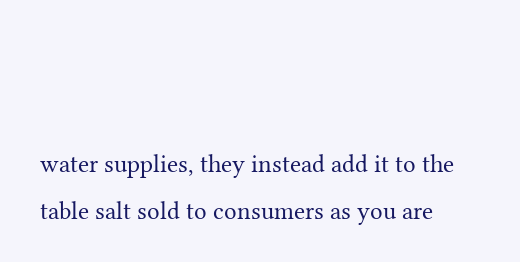water supplies, they instead add it to the table salt sold to consumers as you are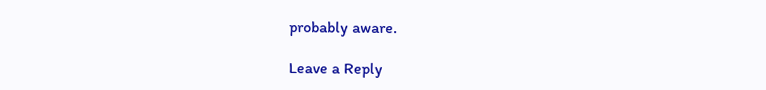probably aware.

Leave a Reply